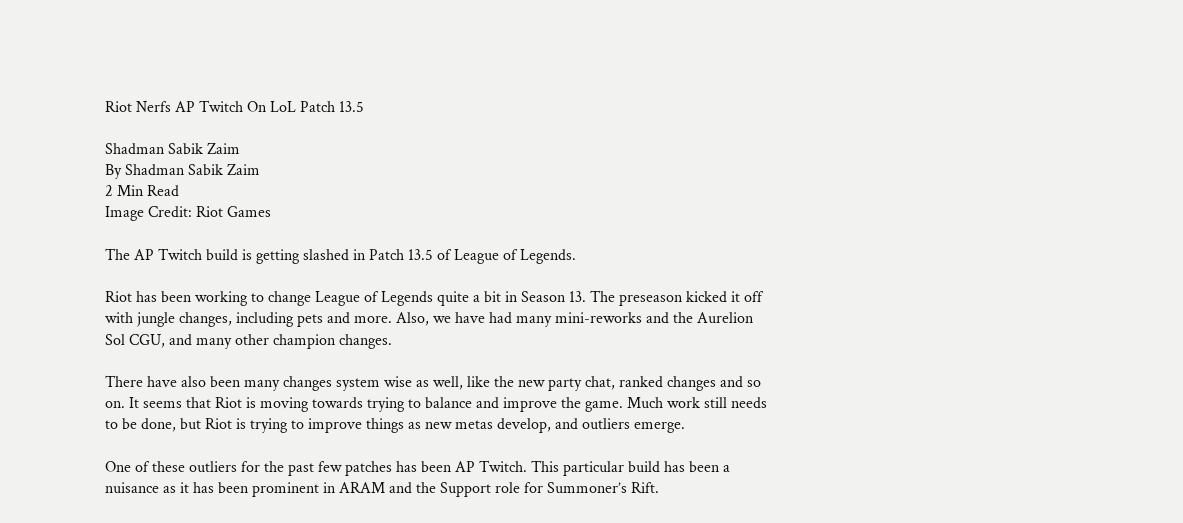Riot Nerfs AP Twitch On LoL Patch 13.5

Shadman Sabik Zaim
By Shadman Sabik Zaim
2 Min Read
Image Credit: Riot Games

The AP Twitch build is getting slashed in Patch 13.5 of League of Legends.

Riot has been working to change League of Legends quite a bit in Season 13. The preseason kicked it off with jungle changes, including pets and more. Also, we have had many mini-reworks and the Aurelion Sol CGU, and many other champion changes.

There have also been many changes system wise as well, like the new party chat, ranked changes and so on. It seems that Riot is moving towards trying to balance and improve the game. Much work still needs to be done, but Riot is trying to improve things as new metas develop, and outliers emerge.

One of these outliers for the past few patches has been AP Twitch. This particular build has been a nuisance as it has been prominent in ARAM and the Support role for Summoner’s Rift.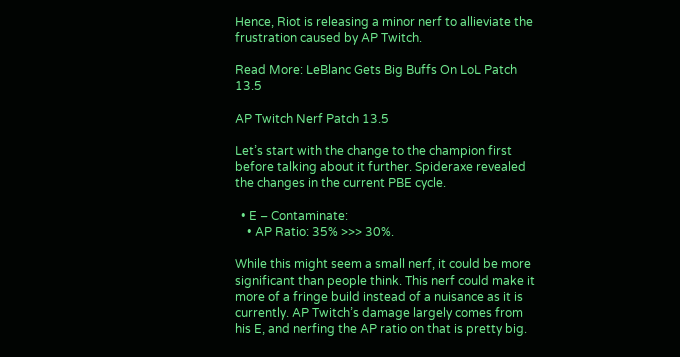Hence, Riot is releasing a minor nerf to allieviate the frustration caused by AP Twitch.

Read More: LeBlanc Gets Big Buffs On LoL Patch 13.5

AP Twitch Nerf Patch 13.5

Let’s start with the change to the champion first before talking about it further. Spideraxe revealed the changes in the current PBE cycle.

  • E – Contaminate:
    • AP Ratio: 35% >>> 30%.

While this might seem a small nerf, it could be more significant than people think. This nerf could make it more of a fringe build instead of a nuisance as it is currently. AP Twitch’s damage largely comes from his E, and nerfing the AP ratio on that is pretty big.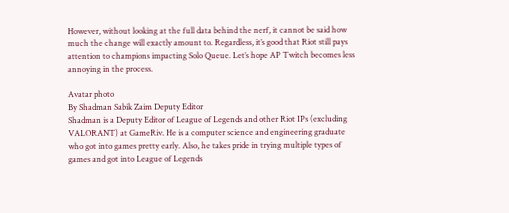However, without looking at the full data behind the nerf, it cannot be said how much the change will exactly amount to. Regardless, it’s good that Riot still pays attention to champions impacting Solo Queue. Let’s hope AP Twitch becomes less annoying in the process.

Avatar photo
By Shadman Sabik Zaim Deputy Editor
Shadman is a Deputy Editor of League of Legends and other Riot IPs (excluding VALORANT) at GameRiv. He is a computer science and engineering graduate who got into games pretty early. Also, he takes pride in trying multiple types of games and got into League of Legends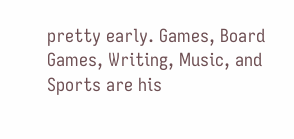pretty early. Games, Board Games, Writing, Music, and Sports are his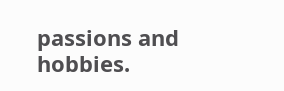passions and hobbies.